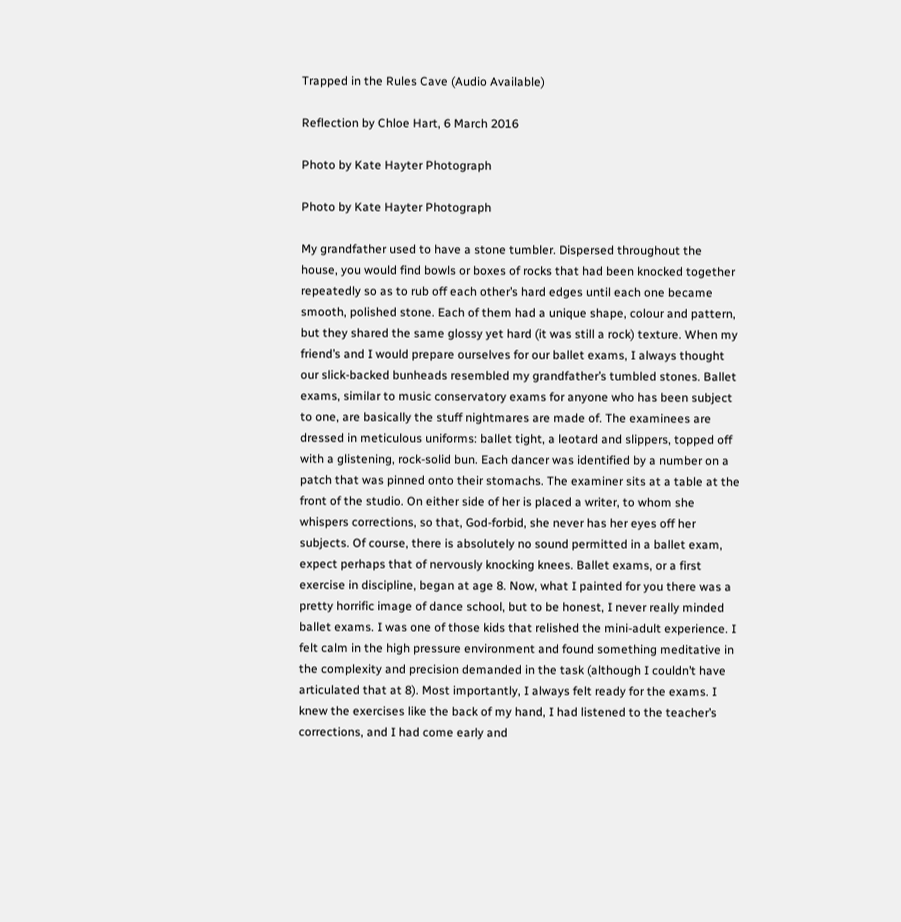Trapped in the Rules Cave (Audio Available)

Reflection by Chloe Hart, 6 March 2016

Photo by Kate Hayter Photograph

Photo by Kate Hayter Photograph

My grandfather used to have a stone tumbler. Dispersed throughout the house, you would find bowls or boxes of rocks that had been knocked together repeatedly so as to rub off each other’s hard edges until each one became smooth, polished stone. Each of them had a unique shape, colour and pattern, but they shared the same glossy yet hard (it was still a rock) texture. When my friend’s and I would prepare ourselves for our ballet exams, I always thought our slick-backed bunheads resembled my grandfather’s tumbled stones. Ballet exams, similar to music conservatory exams for anyone who has been subject to one, are basically the stuff nightmares are made of. The examinees are dressed in meticulous uniforms: ballet tight, a leotard and slippers, topped off with a glistening, rock-solid bun. Each dancer was identified by a number on a patch that was pinned onto their stomachs. The examiner sits at a table at the front of the studio. On either side of her is placed a writer, to whom she whispers corrections, so that, God-forbid, she never has her eyes off her subjects. Of course, there is absolutely no sound permitted in a ballet exam, expect perhaps that of nervously knocking knees. Ballet exams, or a first exercise in discipline, began at age 8. Now, what I painted for you there was a pretty horrific image of dance school, but to be honest, I never really minded ballet exams. I was one of those kids that relished the mini-adult experience. I felt calm in the high pressure environment and found something meditative in the complexity and precision demanded in the task (although I couldn’t have articulated that at 8). Most importantly, I always felt ready for the exams. I knew the exercises like the back of my hand, I had listened to the teacher’s corrections, and I had come early and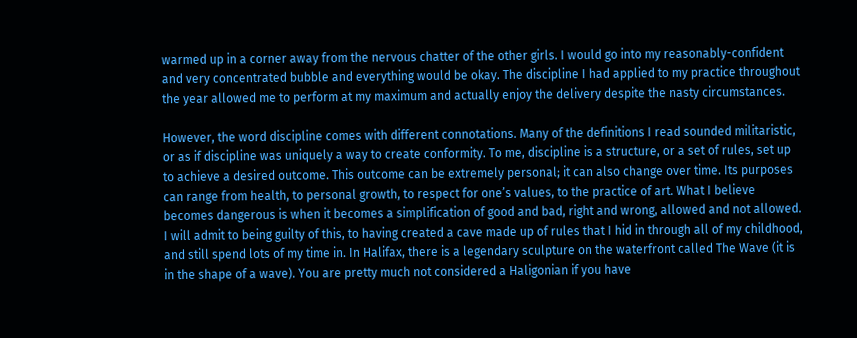warmed up in a corner away from the nervous chatter of the other girls. I would go into my reasonably-confident and very concentrated bubble and everything would be okay. The discipline I had applied to my practice throughout the year allowed me to perform at my maximum and actually enjoy the delivery despite the nasty circumstances.

However, the word discipline comes with different connotations. Many of the definitions I read sounded militaristic, or as if discipline was uniquely a way to create conformity. To me, discipline is a structure, or a set of rules, set up to achieve a desired outcome. This outcome can be extremely personal; it can also change over time. Its purposes can range from health, to personal growth, to respect for one’s values, to the practice of art. What I believe becomes dangerous is when it becomes a simplification of good and bad, right and wrong, allowed and not allowed. I will admit to being guilty of this, to having created a cave made up of rules that I hid in through all of my childhood, and still spend lots of my time in. In Halifax, there is a legendary sculpture on the waterfront called The Wave (it is in the shape of a wave). You are pretty much not considered a Haligonian if you have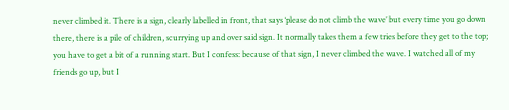never climbed it. There is a sign, clearly labelled in front, that says ‘please do not climb the wave’ but every time you go down there, there is a pile of children, scurrying up and over said sign. It normally takes them a few tries before they get to the top; you have to get a bit of a running start. But I confess: because of that sign, I never climbed the wave. I watched all of my friends go up, but I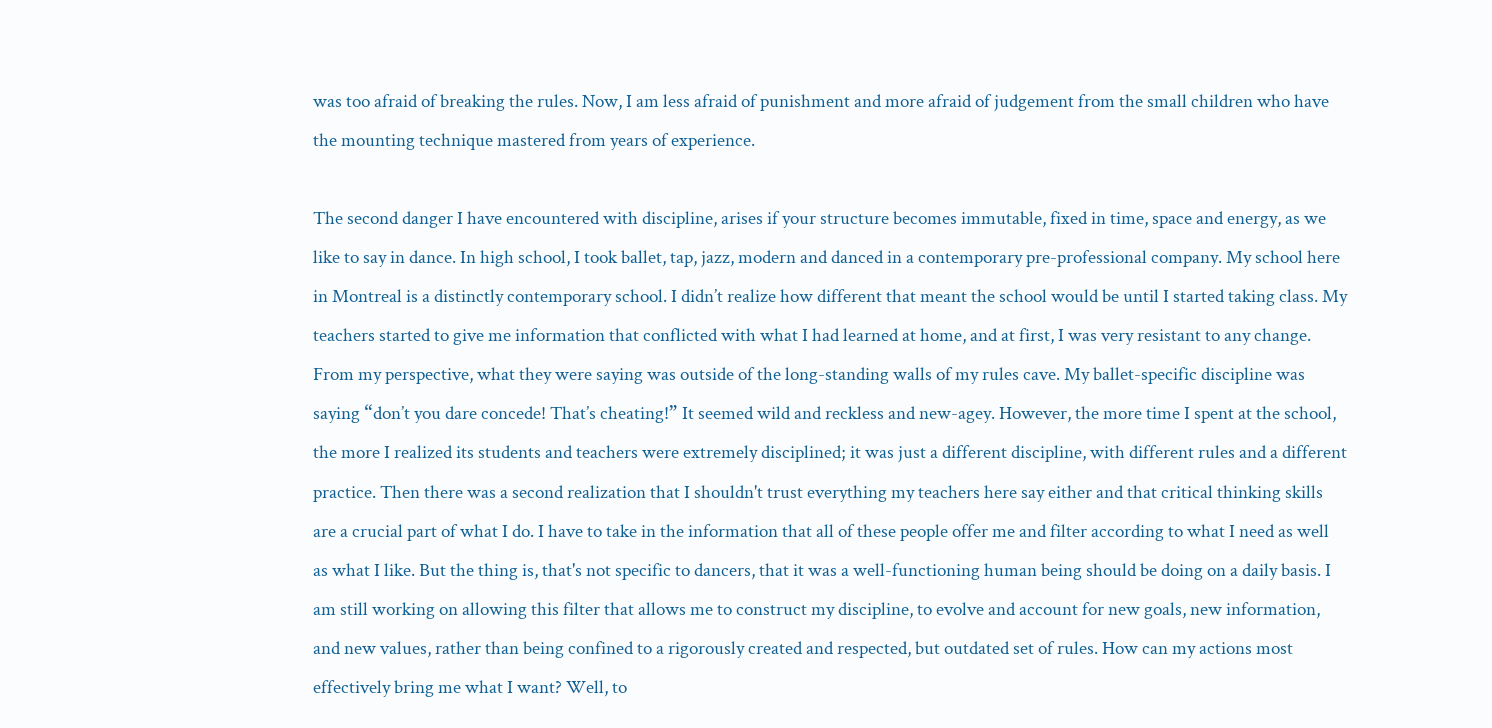was too afraid of breaking the rules. Now, I am less afraid of punishment and more afraid of judgement from the small children who have the mounting technique mastered from years of experience.

The second danger I have encountered with discipline, arises if your structure becomes immutable, fixed in time, space and energy, as we like to say in dance. In high school, I took ballet, tap, jazz, modern and danced in a contemporary pre-professional company. My school here in Montreal is a distinctly contemporary school. I didn’t realize how different that meant the school would be until I started taking class. My teachers started to give me information that conflicted with what I had learned at home, and at first, I was very resistant to any change. From my perspective, what they were saying was outside of the long-standing walls of my rules cave. My ballet-specific discipline was saying “don’t you dare concede! That’s cheating!” It seemed wild and reckless and new-agey. However, the more time I spent at the school, the more I realized its students and teachers were extremely disciplined; it was just a different discipline, with different rules and a different practice. Then there was a second realization that I shouldn't trust everything my teachers here say either and that critical thinking skills are a crucial part of what I do. I have to take in the information that all of these people offer me and filter according to what I need as well as what I like. But the thing is, that's not specific to dancers, that it was a well-functioning human being should be doing on a daily basis. I am still working on allowing this filter that allows me to construct my discipline, to evolve and account for new goals, new information, and new values, rather than being confined to a rigorously created and respected, but outdated set of rules. How can my actions most effectively bring me what I want? Well, to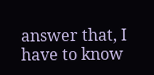answer that, I have to know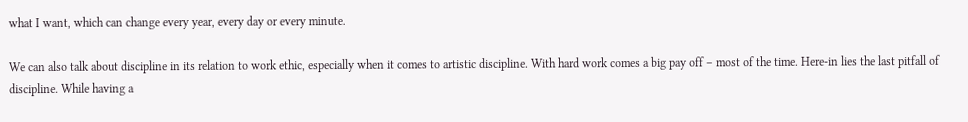what I want, which can change every year, every day or every minute.

We can also talk about discipline in its relation to work ethic, especially when it comes to artistic discipline. With hard work comes a big pay off – most of the time. Here-in lies the last pitfall of discipline. While having a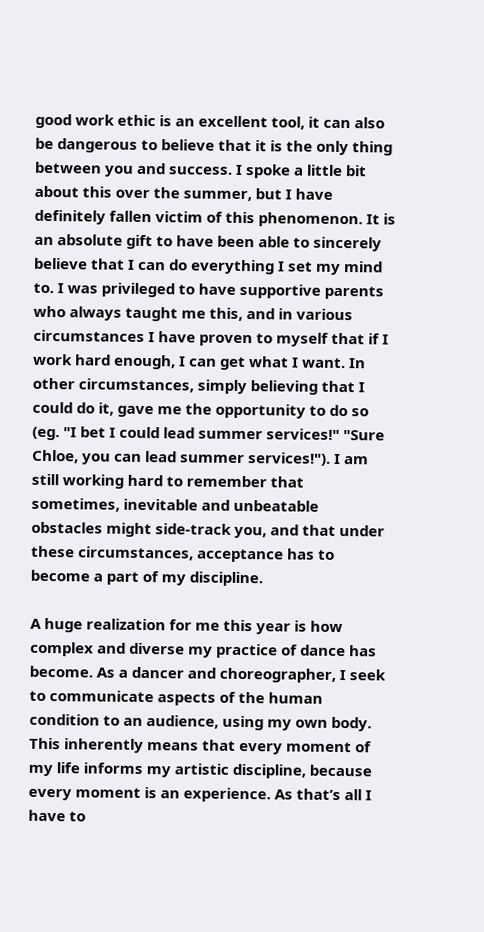good work ethic is an excellent tool, it can also be dangerous to believe that it is the only thing between you and success. I spoke a little bit about this over the summer, but I have definitely fallen victim of this phenomenon. It is an absolute gift to have been able to sincerely believe that I can do everything I set my mind to. I was privileged to have supportive parents who always taught me this, and in various circumstances I have proven to myself that if I work hard enough, I can get what I want. In other circumstances, simply believing that I could do it, gave me the opportunity to do so (eg. "I bet I could lead summer services!" "Sure Chloe, you can lead summer services!"). I am still working hard to remember that sometimes, inevitable and unbeatable obstacles might side-track you, and that under these circumstances, acceptance has to become a part of my discipline.

A huge realization for me this year is how complex and diverse my practice of dance has become. As a dancer and choreographer, I seek to communicate aspects of the human condition to an audience, using my own body. This inherently means that every moment of my life informs my artistic discipline, because every moment is an experience. As that’s all I have to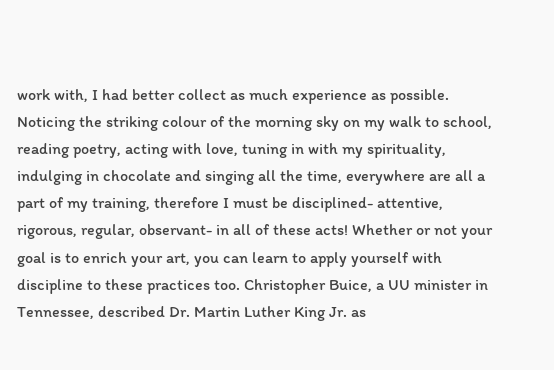work with, I had better collect as much experience as possible. Noticing the striking colour of the morning sky on my walk to school, reading poetry, acting with love, tuning in with my spirituality, indulging in chocolate and singing all the time, everywhere are all a part of my training, therefore I must be disciplined- attentive, rigorous, regular, observant- in all of these acts! Whether or not your goal is to enrich your art, you can learn to apply yourself with discipline to these practices too. Christopher Buice, a UU minister in Tennessee, described Dr. Martin Luther King Jr. as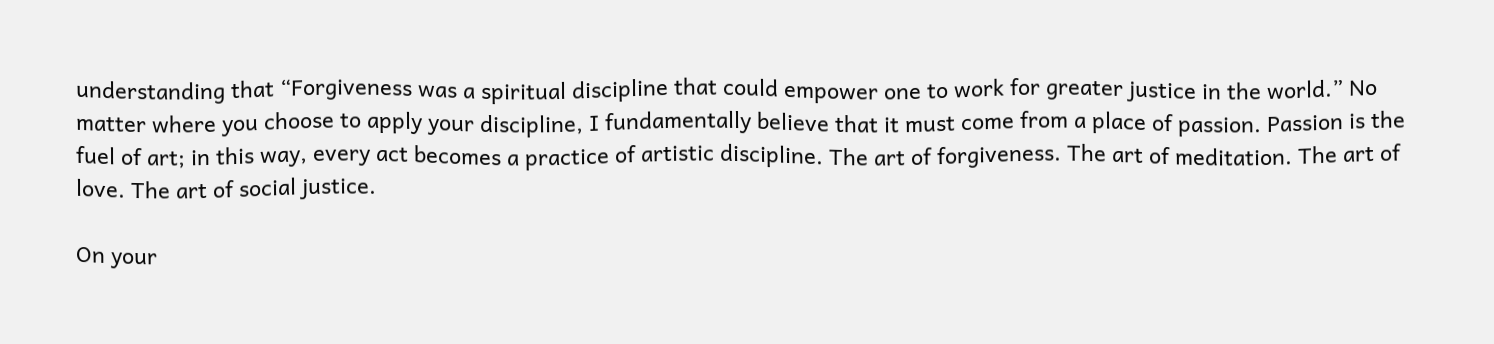understanding that “Forgiveness was a spiritual discipline that could empower one to work for greater justice in the world.” No matter where you choose to apply your discipline, I fundamentally believe that it must come from a place of passion. Passion is the fuel of art; in this way, every act becomes a practice of artistic discipline. The art of forgiveness. The art of meditation. The art of love. The art of social justice.

On your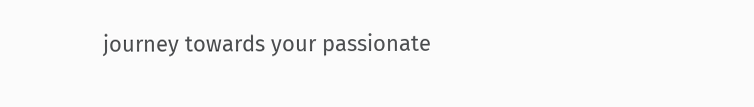journey towards your passionate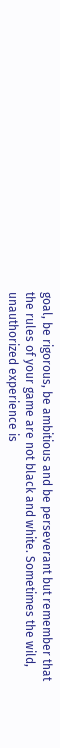goal, be rigorous, be ambitious and be perseverant but remember that the rules of your game are not black and white. Sometimes the wild, unauthorized experience is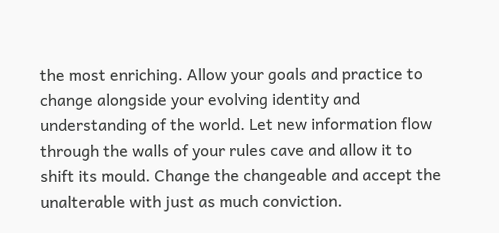the most enriching. Allow your goals and practice to change alongside your evolving identity and understanding of the world. Let new information flow through the walls of your rules cave and allow it to shift its mould. Change the changeable and accept the unalterable with just as much conviction.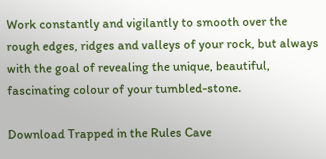Work constantly and vigilantly to smooth over the rough edges, ridges and valleys of your rock, but always with the goal of revealing the unique, beautiful, fascinating colour of your tumbled-stone.

Download Trapped in the Rules Cave